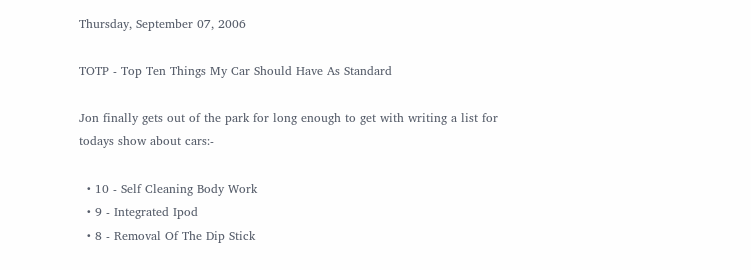Thursday, September 07, 2006

TOTP - Top Ten Things My Car Should Have As Standard

Jon finally gets out of the park for long enough to get with writing a list for todays show about cars:-

  • 10 - Self Cleaning Body Work
  • 9 - Integrated Ipod
  • 8 - Removal Of The Dip Stick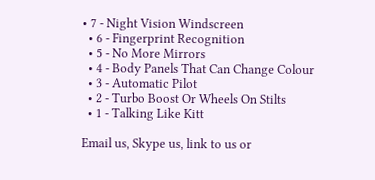• 7 - Night Vision Windscreen
  • 6 - Fingerprint Recognition
  • 5 - No More Mirrors
  • 4 - Body Panels That Can Change Colour
  • 3 - Automatic Pilot
  • 2 - Turbo Boost Or Wheels On Stilts
  • 1 - Talking Like Kitt

Email us, Skype us, link to us or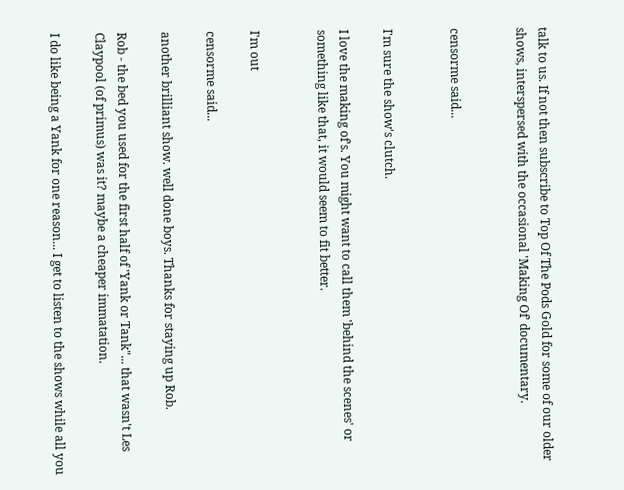talk to us. If not then subscribe to Top Of The Pods Gold for some of our older shows, interspersed with the occasional 'Making Of' documentary.


censorme said...


I'm sure the show's clutch.

I love the making of's. You might want to call them 'behind the scenes' or something like that, it would seem to fit better.


I'm out

censorme said...

another brilliant show. well done boys. Thanks for staying up Rob.

Rob - the bed you used for the first half of 'Yank or Tank"... that wasn't Les Claypool (of primus) was it? maybe a cheaper immatation.

I do like being a Yank for one reason... I get to listen to the shows while all you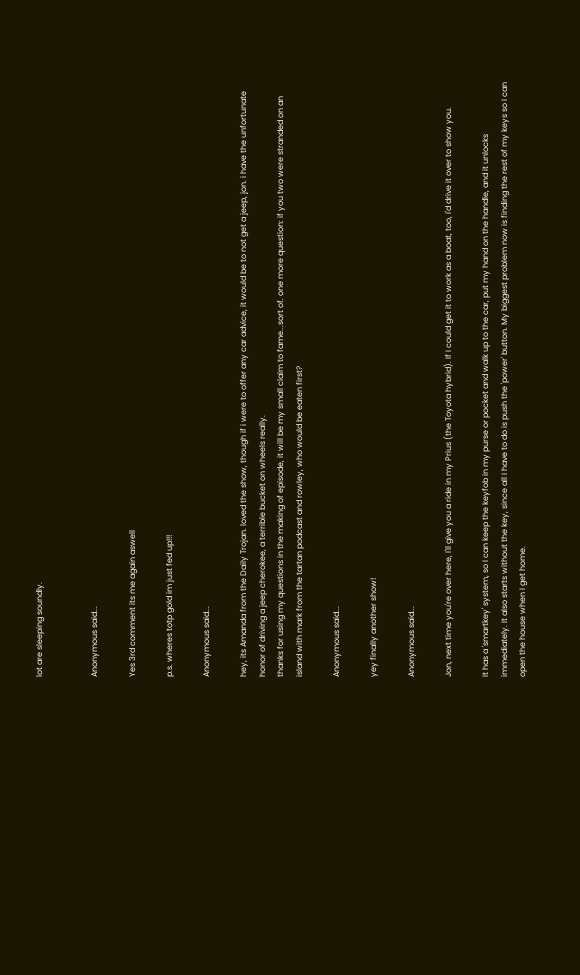lot are sleeping soundly.


Anonymous said...

Yes 3rd comment its me again aswell

p.s. wheres totp gold im just fed up!!!

Anonymous said...

hey, its Amanda from the Daily Trojan. loved the show, though if i were to offer any car advice, it would be to not get a jeep, jon. i have the unfortunate honor of driving a jeep cherokee, a terrible bucket on wheels really.
thanks for using my questions in the making of episode, it will be my small claim to fame...sort of. one more question: if you two were stranded on an island with mark from the tartan podcast and rowley, who would be eaten first?

Anonymous said...

yey finally another show!

Anonymous said...

Jon, next time you're over here, I'll give you a ride in my Prius (the Toyota hybrid). If I could get it to work as a boat, too, I'd drive it over to show you.

It has a 'smartkey' system, so I can keep the keyfob in my purse or pocket and walk up to the car, put my hand on the handle, and it unlocks immediately. It also starts without the key, since all I have to do is push the 'power' button. My biggest problem now is finding the rest of my keys so I can open the house when I get home.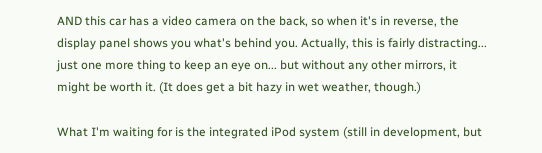AND this car has a video camera on the back, so when it's in reverse, the display panel shows you what's behind you. Actually, this is fairly distracting... just one more thing to keep an eye on... but without any other mirrors, it might be worth it. (It does get a bit hazy in wet weather, though.)

What I'm waiting for is the integrated iPod system (still in development, but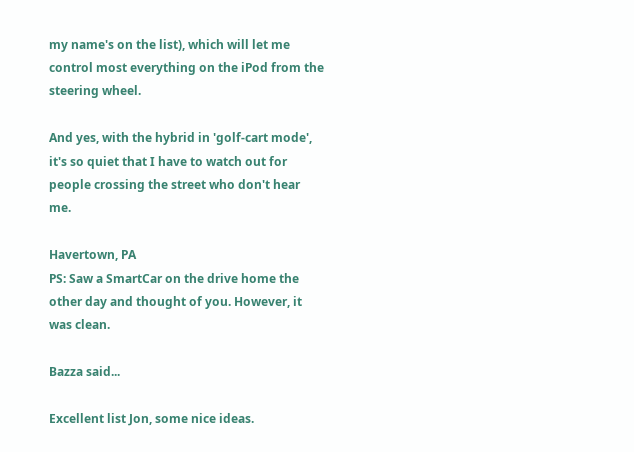my name's on the list), which will let me control most everything on the iPod from the steering wheel.

And yes, with the hybrid in 'golf-cart mode', it's so quiet that I have to watch out for people crossing the street who don't hear me.

Havertown, PA
PS: Saw a SmartCar on the drive home the other day and thought of you. However, it was clean.

Bazza said...

Excellent list Jon, some nice ideas.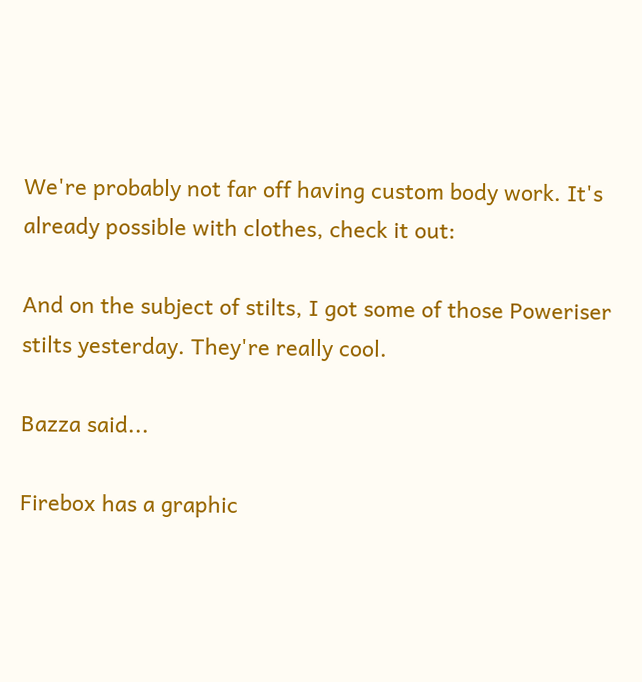We're probably not far off having custom body work. It's already possible with clothes, check it out:

And on the subject of stilts, I got some of those Poweriser stilts yesterday. They're really cool.

Bazza said...

Firebox has a graphic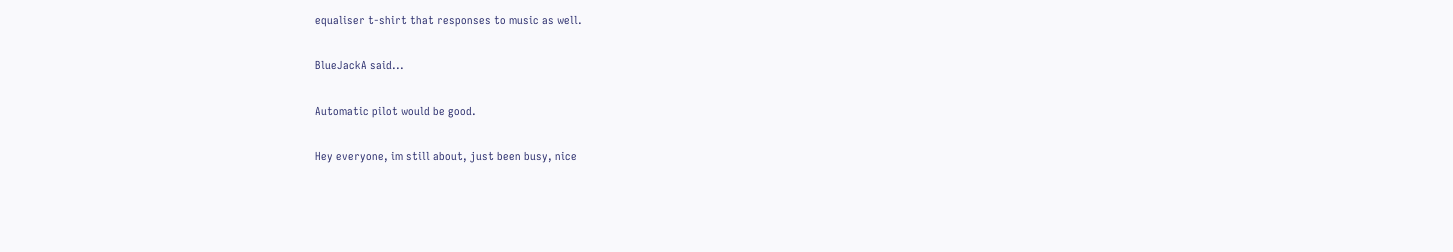equaliser t-shirt that responses to music as well.

BlueJackA said...

Automatic pilot would be good.

Hey everyone, im still about, just been busy, nice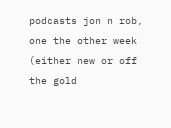podcasts jon n rob, one the other week (either new or off the gold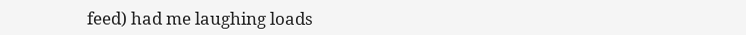feed) had me laughing loads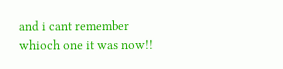and i cant remember whioch one it was now!!